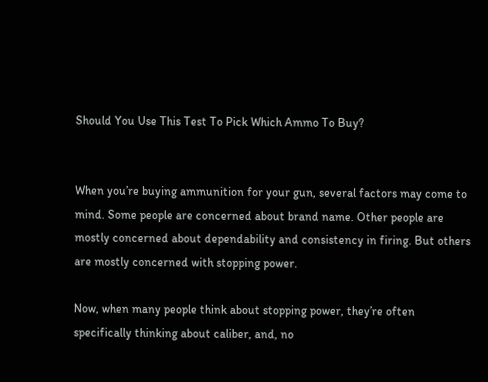Should You Use This Test To Pick Which Ammo To Buy?


When you’re buying ammunition for your gun, several factors may come to mind. Some people are concerned about brand name. Other people are mostly concerned about dependability and consistency in firing. But others are mostly concerned with stopping power.

Now, when many people think about stopping power, they’re often specifically thinking about caliber, and, no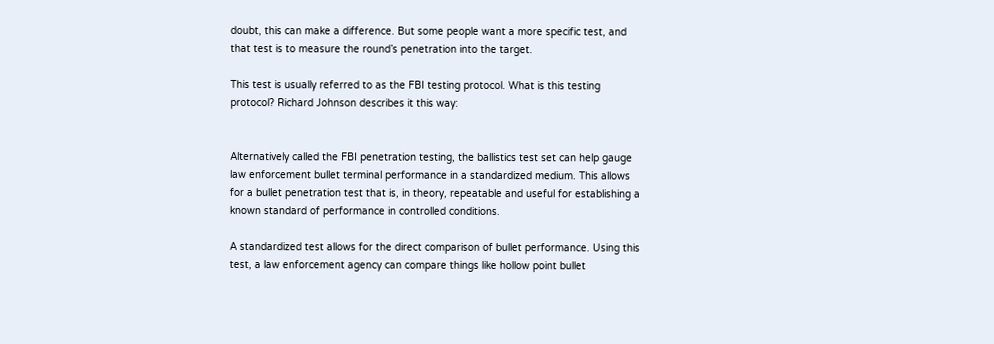doubt, this can make a difference. But some people want a more specific test, and that test is to measure the round’s penetration into the target.

This test is usually referred to as the FBI testing protocol. What is this testing protocol? Richard Johnson describes it this way:


Alternatively called the FBI penetration testing, the ballistics test set can help gauge law enforcement bullet terminal performance in a standardized medium. This allows for a bullet penetration test that is, in theory, repeatable and useful for establishing a known standard of performance in controlled conditions.

A standardized test allows for the direct comparison of bullet performance. Using this test, a law enforcement agency can compare things like hollow point bullet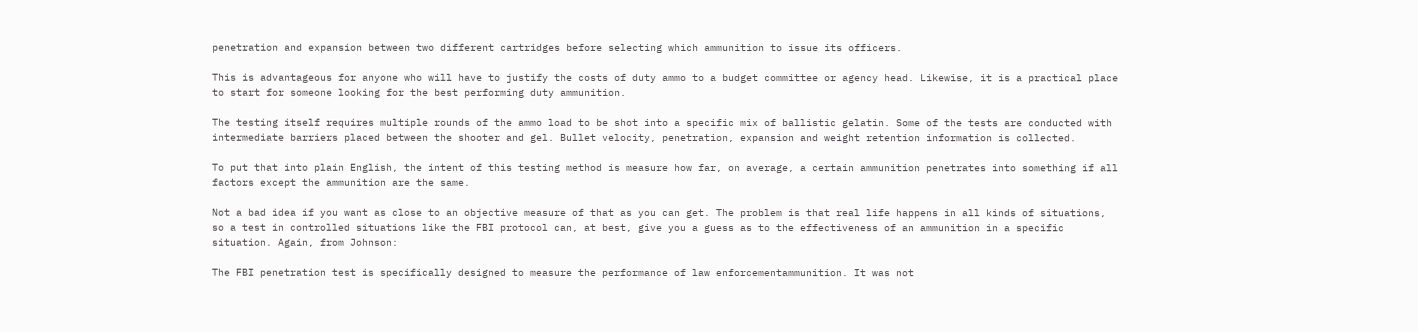penetration and expansion between two different cartridges before selecting which ammunition to issue its officers.

This is advantageous for anyone who will have to justify the costs of duty ammo to a budget committee or agency head. Likewise, it is a practical place to start for someone looking for the best performing duty ammunition.

The testing itself requires multiple rounds of the ammo load to be shot into a specific mix of ballistic gelatin. Some of the tests are conducted with intermediate barriers placed between the shooter and gel. Bullet velocity, penetration, expansion and weight retention information is collected.

To put that into plain English, the intent of this testing method is measure how far, on average, a certain ammunition penetrates into something if all factors except the ammunition are the same.

Not a bad idea if you want as close to an objective measure of that as you can get. The problem is that real life happens in all kinds of situations, so a test in controlled situations like the FBI protocol can, at best, give you a guess as to the effectiveness of an ammunition in a specific situation. Again, from Johnson:

The FBI penetration test is specifically designed to measure the performance of law enforcementammunition. It was not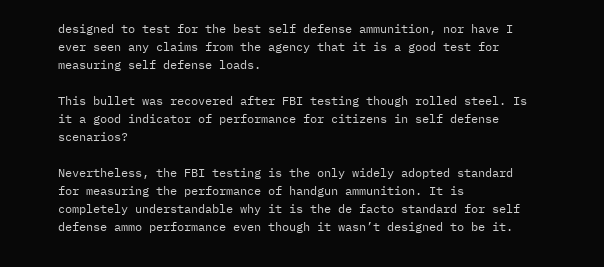designed to test for the best self defense ammunition, nor have I ever seen any claims from the agency that it is a good test for measuring self defense loads.

This bullet was recovered after FBI testing though rolled steel. Is it a good indicator of performance for citizens in self defense scenarios?

Nevertheless, the FBI testing is the only widely adopted standard for measuring the performance of handgun ammunition. It is completely understandable why it is the de facto standard for self defense ammo performance even though it wasn’t designed to be it.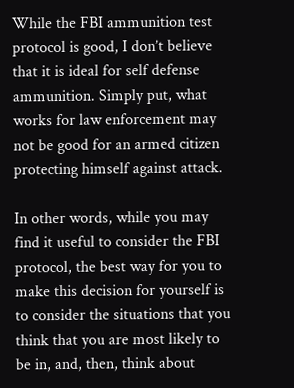While the FBI ammunition test protocol is good, I don’t believe that it is ideal for self defense ammunition. Simply put, what works for law enforcement may not be good for an armed citizen protecting himself against attack.

In other words, while you may find it useful to consider the FBI protocol, the best way for you to make this decision for yourself is to consider the situations that you think that you are most likely to be in, and, then, think about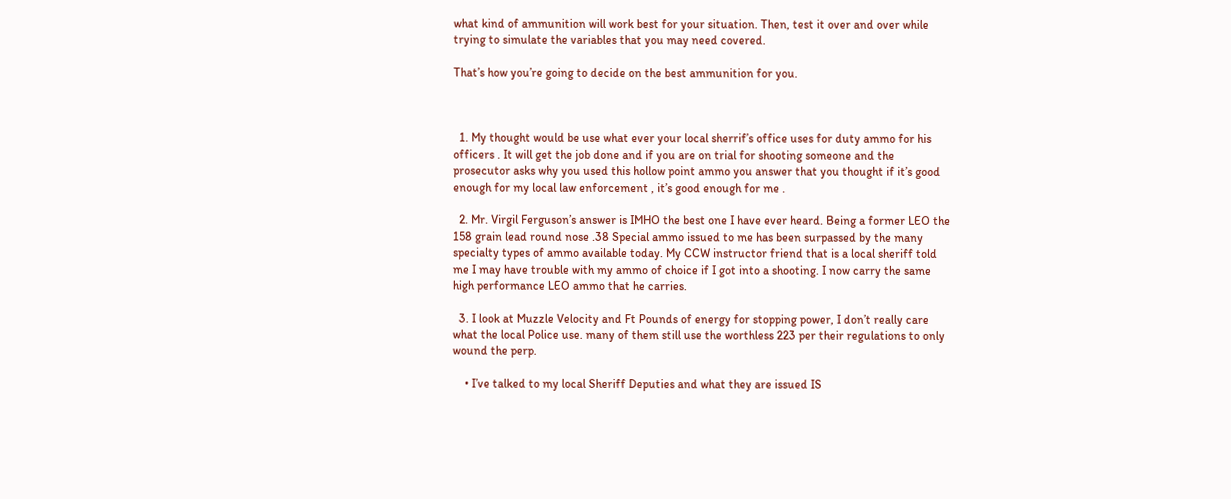what kind of ammunition will work best for your situation. Then, test it over and over while trying to simulate the variables that you may need covered.

That’s how you’re going to decide on the best ammunition for you.



  1. My thought would be use what ever your local sherrif’s office uses for duty ammo for his officers . It will get the job done and if you are on trial for shooting someone and the prosecutor asks why you used this hollow point ammo you answer that you thought if it’s good enough for my local law enforcement , it’s good enough for me .

  2. Mr. Virgil Ferguson’s answer is IMHO the best one I have ever heard. Being a former LEO the 158 grain lead round nose .38 Special ammo issued to me has been surpassed by the many specialty types of ammo available today. My CCW instructor friend that is a local sheriff told me I may have trouble with my ammo of choice if I got into a shooting. I now carry the same high performance LEO ammo that he carries.

  3. I look at Muzzle Velocity and Ft Pounds of energy for stopping power, I don’t really care what the local Police use. many of them still use the worthless 223 per their regulations to only wound the perp.

    • I’ve talked to my local Sheriff Deputies and what they are issued IS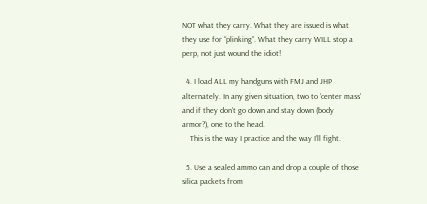NOT what they carry. What they are issued is what they use for “plinking”. What they carry WILL stop a perp, not just wound the idiot!

  4. I load ALL my handguns with FMJ and JHP alternately. In any given situation, two to ‘center mass’ and if they don’t go down and stay down (body armor?), one to the head.
    This is the way I practice and the way I’ll fight.

  5. Use a sealed ammo can and drop a couple of those silica packets from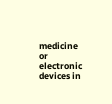medicine or electronic devices in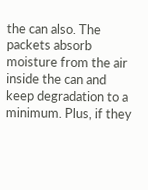the can also. The packets absorb moisture from the air inside the can and keep degradation to a minimum. Plus, if they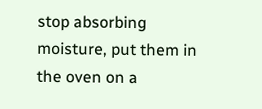stop absorbing moisture, put them in the oven on a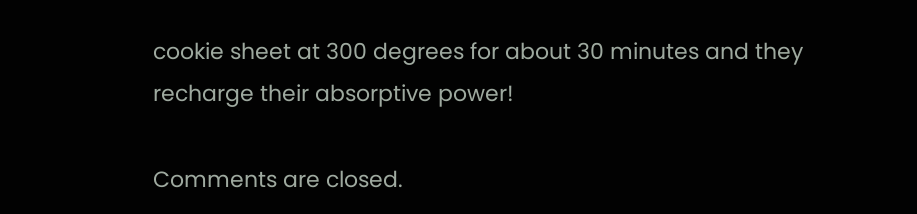cookie sheet at 300 degrees for about 30 minutes and they recharge their absorptive power!

Comments are closed.